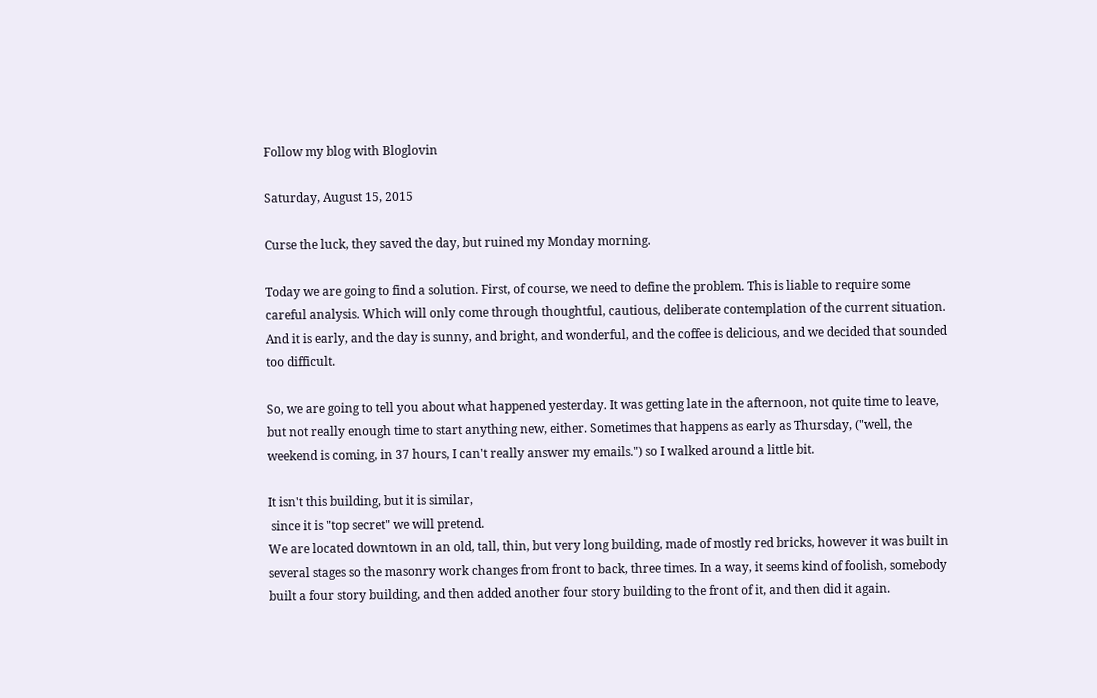Follow my blog with Bloglovin

Saturday, August 15, 2015

Curse the luck, they saved the day, but ruined my Monday morning.

Today we are going to find a solution. First, of course, we need to define the problem. This is liable to require some careful analysis. Which will only come through thoughtful, cautious, deliberate contemplation of the current situation. And it is early, and the day is sunny, and bright, and wonderful, and the coffee is delicious, and we decided that sounded too difficult.

So, we are going to tell you about what happened yesterday. It was getting late in the afternoon, not quite time to leave, but not really enough time to start anything new, either. Sometimes that happens as early as Thursday, ("well, the weekend is coming, in 37 hours, I can't really answer my emails.") so I walked around a little bit.

It isn't this building, but it is similar,
 since it is "top secret" we will pretend.
We are located downtown in an old, tall, thin, but very long building, made of mostly red bricks, however it was built in several stages so the masonry work changes from front to back, three times. In a way, it seems kind of foolish, somebody built a four story building, and then added another four story building to the front of it, and then did it again.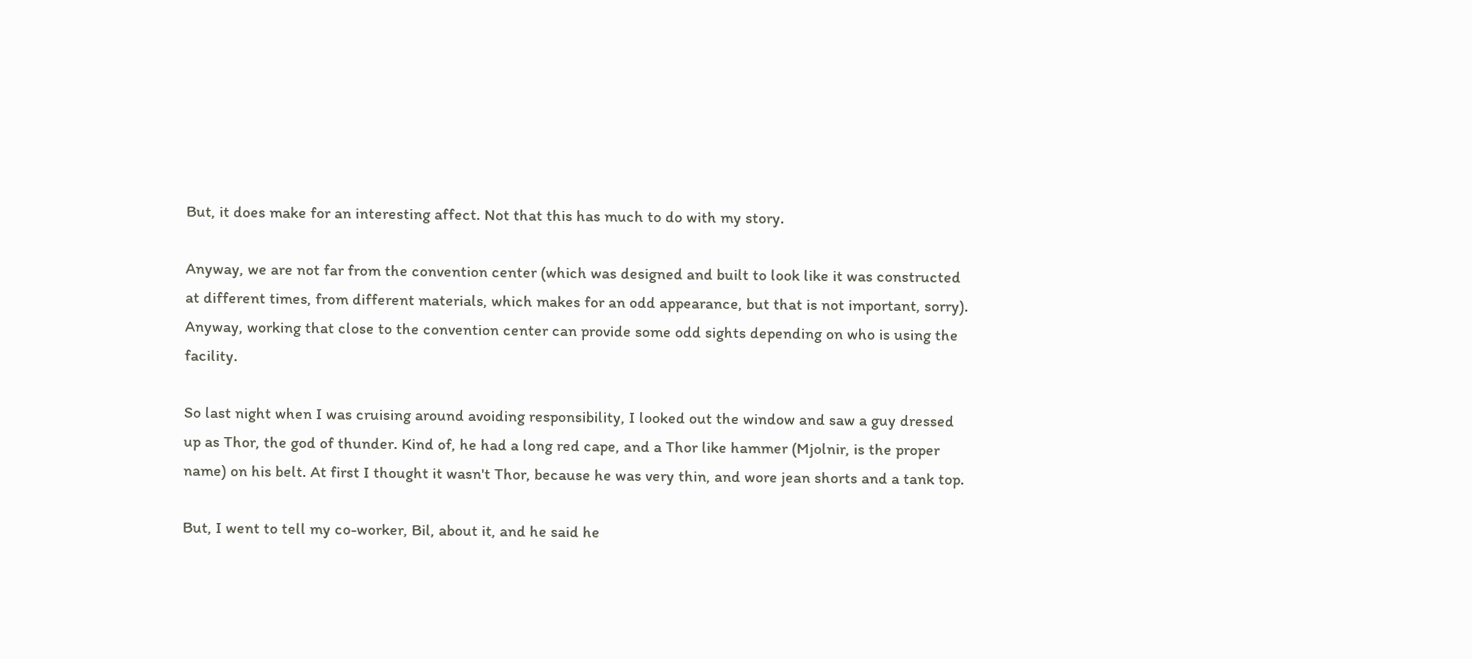But, it does make for an interesting affect. Not that this has much to do with my story.

Anyway, we are not far from the convention center (which was designed and built to look like it was constructed at different times, from different materials, which makes for an odd appearance, but that is not important, sorry). Anyway, working that close to the convention center can provide some odd sights depending on who is using the facility.

So last night when I was cruising around avoiding responsibility, I looked out the window and saw a guy dressed up as Thor, the god of thunder. Kind of, he had a long red cape, and a Thor like hammer (Mjolnir, is the proper name) on his belt. At first I thought it wasn't Thor, because he was very thin, and wore jean shorts and a tank top.

But, I went to tell my co-worker, Bil, about it, and he said he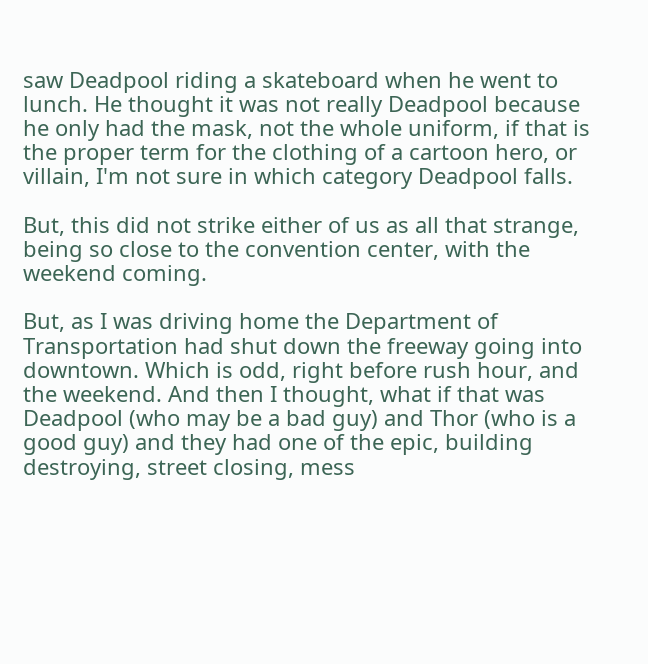saw Deadpool riding a skateboard when he went to lunch. He thought it was not really Deadpool because he only had the mask, not the whole uniform, if that is the proper term for the clothing of a cartoon hero, or villain, I'm not sure in which category Deadpool falls.

But, this did not strike either of us as all that strange, being so close to the convention center, with the weekend coming.

But, as I was driving home the Department of Transportation had shut down the freeway going into downtown. Which is odd, right before rush hour, and the weekend. And then I thought, what if that was Deadpool (who may be a bad guy) and Thor (who is a good guy) and they had one of the epic, building destroying, street closing, mess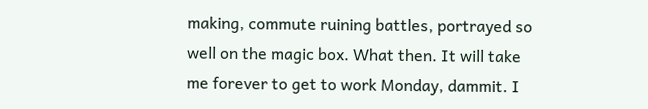making, commute ruining battles, portrayed so well on the magic box. What then. It will take me forever to get to work Monday, dammit. I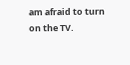am afraid to turn on the TV.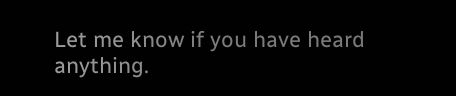Let me know if you have heard anything.